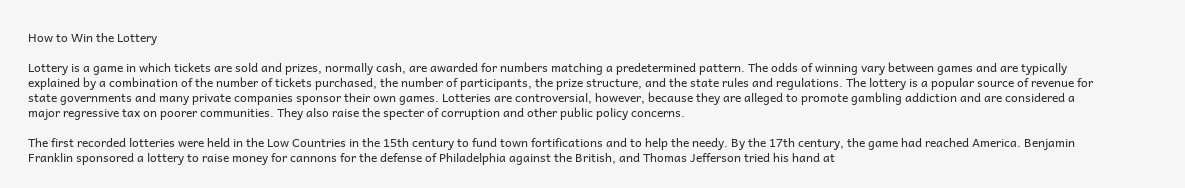How to Win the Lottery

Lottery is a game in which tickets are sold and prizes, normally cash, are awarded for numbers matching a predetermined pattern. The odds of winning vary between games and are typically explained by a combination of the number of tickets purchased, the number of participants, the prize structure, and the state rules and regulations. The lottery is a popular source of revenue for state governments and many private companies sponsor their own games. Lotteries are controversial, however, because they are alleged to promote gambling addiction and are considered a major regressive tax on poorer communities. They also raise the specter of corruption and other public policy concerns.

The first recorded lotteries were held in the Low Countries in the 15th century to fund town fortifications and to help the needy. By the 17th century, the game had reached America. Benjamin Franklin sponsored a lottery to raise money for cannons for the defense of Philadelphia against the British, and Thomas Jefferson tried his hand at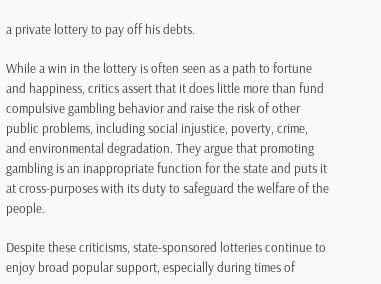a private lottery to pay off his debts.

While a win in the lottery is often seen as a path to fortune and happiness, critics assert that it does little more than fund compulsive gambling behavior and raise the risk of other public problems, including social injustice, poverty, crime, and environmental degradation. They argue that promoting gambling is an inappropriate function for the state and puts it at cross-purposes with its duty to safeguard the welfare of the people.

Despite these criticisms, state-sponsored lotteries continue to enjoy broad popular support, especially during times of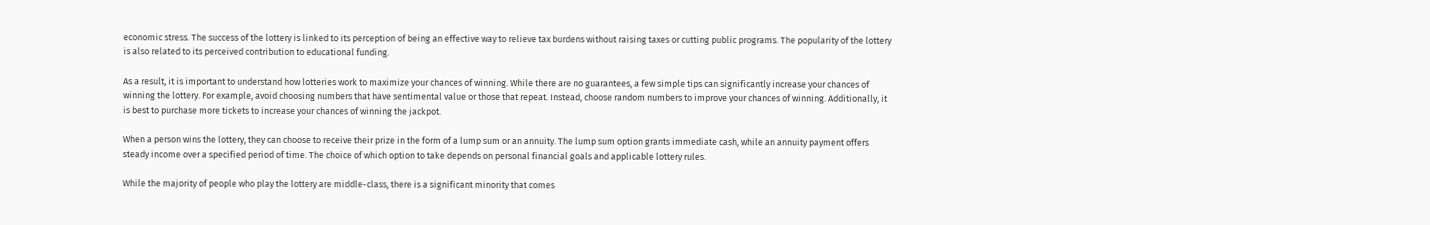economic stress. The success of the lottery is linked to its perception of being an effective way to relieve tax burdens without raising taxes or cutting public programs. The popularity of the lottery is also related to its perceived contribution to educational funding.

As a result, it is important to understand how lotteries work to maximize your chances of winning. While there are no guarantees, a few simple tips can significantly increase your chances of winning the lottery. For example, avoid choosing numbers that have sentimental value or those that repeat. Instead, choose random numbers to improve your chances of winning. Additionally, it is best to purchase more tickets to increase your chances of winning the jackpot.

When a person wins the lottery, they can choose to receive their prize in the form of a lump sum or an annuity. The lump sum option grants immediate cash, while an annuity payment offers steady income over a specified period of time. The choice of which option to take depends on personal financial goals and applicable lottery rules.

While the majority of people who play the lottery are middle-class, there is a significant minority that comes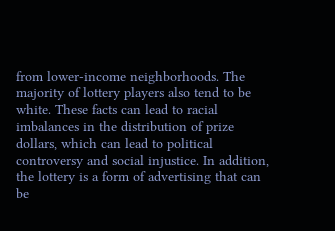from lower-income neighborhoods. The majority of lottery players also tend to be white. These facts can lead to racial imbalances in the distribution of prize dollars, which can lead to political controversy and social injustice. In addition, the lottery is a form of advertising that can be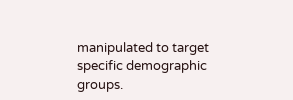manipulated to target specific demographic groups.